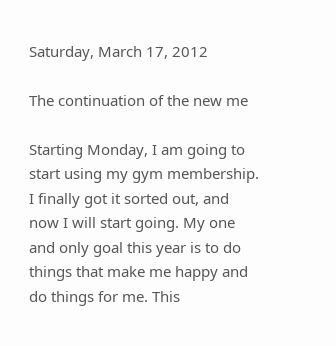Saturday, March 17, 2012

The continuation of the new me

Starting Monday, I am going to start using my gym membership. I finally got it sorted out, and now I will start going. My one and only goal this year is to do things that make me happy and do things for me. This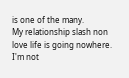is one of the many.
My relationship slash non love life is going nowhere. I'm not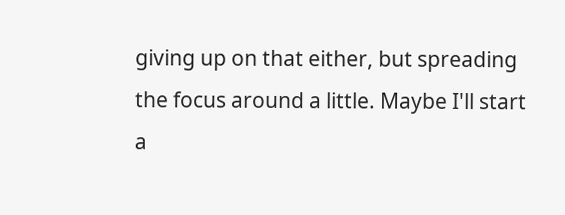giving up on that either, but spreading the focus around a little. Maybe I'll start a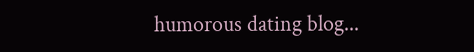humorous dating blog...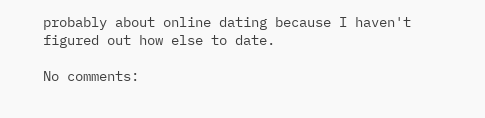probably about online dating because I haven't figured out how else to date.

No comments: